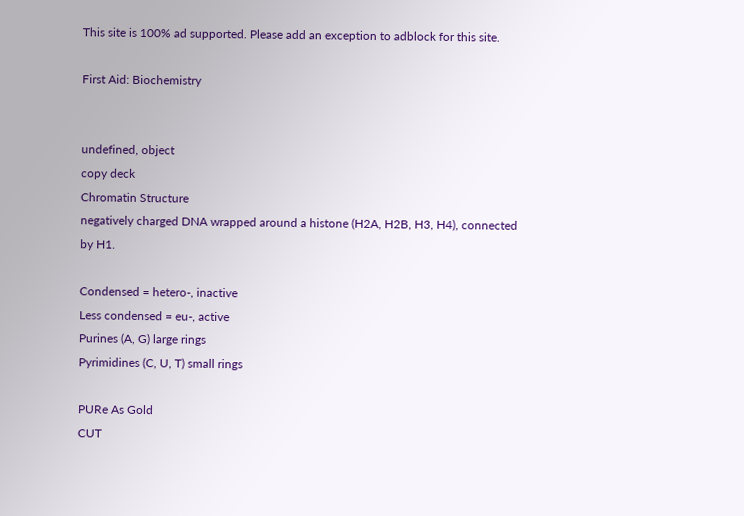This site is 100% ad supported. Please add an exception to adblock for this site.

First Aid: Biochemistry


undefined, object
copy deck
Chromatin Structure
negatively charged DNA wrapped around a histone (H2A, H2B, H3, H4), connected by H1.

Condensed = hetero-, inactive
Less condensed = eu-, active
Purines (A, G) large rings
Pyrimidines (C, U, T) small rings

PURe As Gold
CUT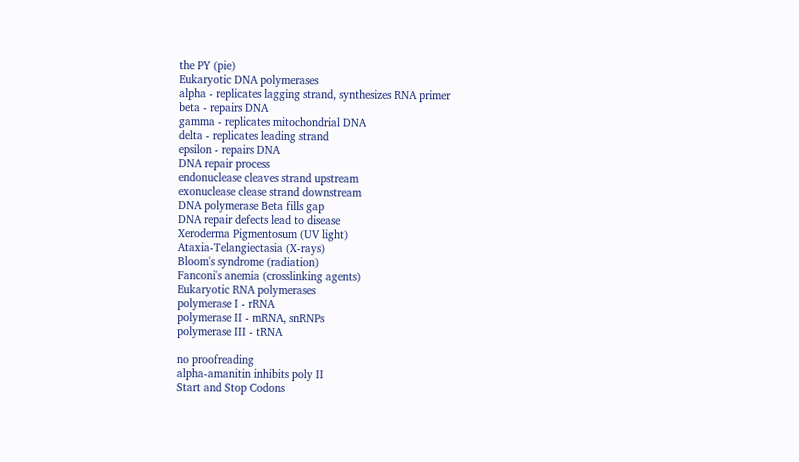the PY (pie)
Eukaryotic DNA polymerases
alpha - replicates lagging strand, synthesizes RNA primer
beta - repairs DNA
gamma - replicates mitochondrial DNA
delta - replicates leading strand
epsilon - repairs DNA
DNA repair process
endonuclease cleaves strand upstream
exonuclease clease strand downstream
DNA polymerase Beta fills gap
DNA repair defects lead to disease
Xeroderma Pigmentosum (UV light)
Ataxia-Telangiectasia (X-rays)
Bloom's syndrome (radiation)
Fanconi's anemia (crosslinking agents)
Eukaryotic RNA polymerases
polymerase I - rRNA
polymerase II - mRNA, snRNPs
polymerase III - tRNA

no proofreading
alpha-amanitin inhibits poly II
Start and Stop Codons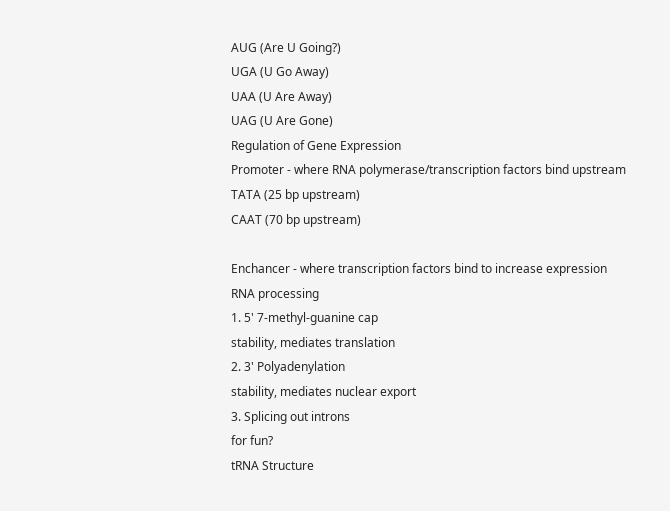AUG (Are U Going?)
UGA (U Go Away)
UAA (U Are Away)
UAG (U Are Gone)
Regulation of Gene Expression
Promoter - where RNA polymerase/transcription factors bind upstream
TATA (25 bp upstream)
CAAT (70 bp upstream)

Enchancer - where transcription factors bind to increase expression
RNA processing
1. 5' 7-methyl-guanine cap
stability, mediates translation
2. 3' Polyadenylation
stability, mediates nuclear export
3. Splicing out introns
for fun?
tRNA Structure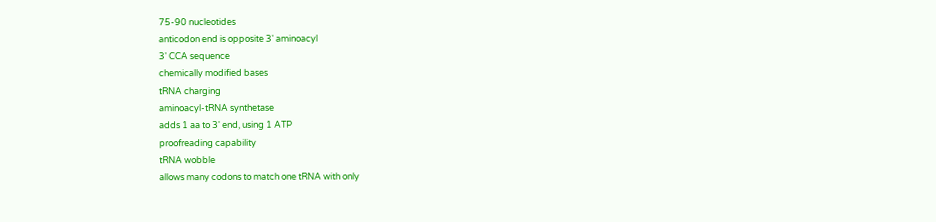75-90 nucleotides
anticodon end is opposite 3' aminoacyl
3' CCA sequence
chemically modified bases
tRNA charging
aminoacyl-tRNA synthetase
adds 1 aa to 3' end, using 1 ATP
proofreading capability
tRNA wobble
allows many codons to match one tRNA with only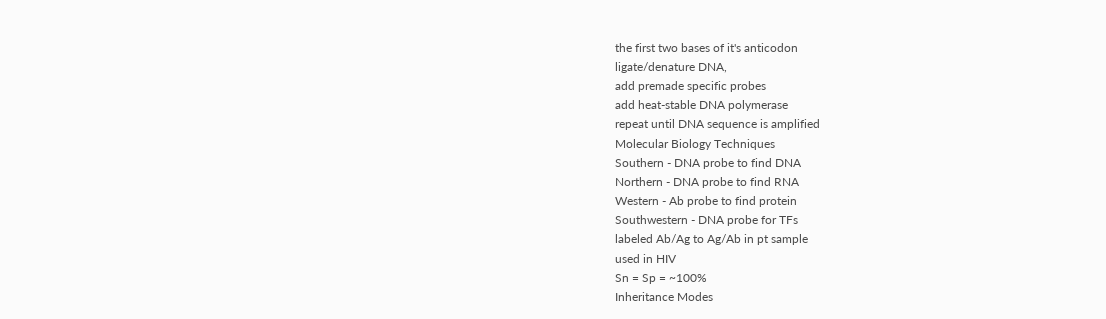the first two bases of it's anticodon
ligate/denature DNA,
add premade specific probes
add heat-stable DNA polymerase
repeat until DNA sequence is amplified
Molecular Biology Techniques
Southern - DNA probe to find DNA
Northern - DNA probe to find RNA
Western - Ab probe to find protein
Southwestern - DNA probe for TFs
labeled Ab/Ag to Ag/Ab in pt sample
used in HIV
Sn = Sp = ~100%
Inheritance Modes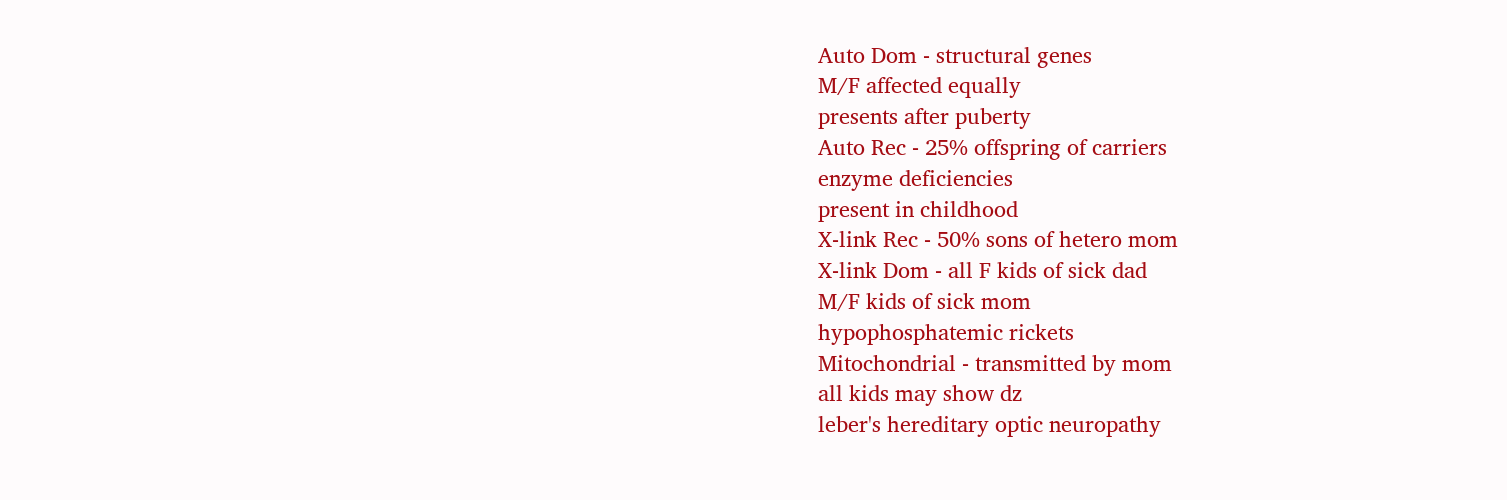Auto Dom - structural genes
M/F affected equally
presents after puberty
Auto Rec - 25% offspring of carriers
enzyme deficiencies
present in childhood
X-link Rec - 50% sons of hetero mom
X-link Dom - all F kids of sick dad
M/F kids of sick mom
hypophosphatemic rickets
Mitochondrial - transmitted by mom
all kids may show dz
leber's hereditary optic neuropathy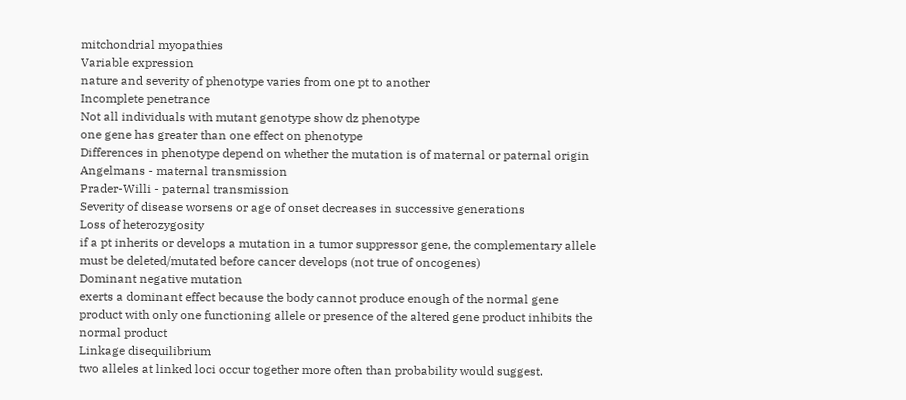mitchondrial myopathies
Variable expression
nature and severity of phenotype varies from one pt to another
Incomplete penetrance
Not all individuals with mutant genotype show dz phenotype
one gene has greater than one effect on phenotype
Differences in phenotype depend on whether the mutation is of maternal or paternal origin
Angelmans - maternal transmission
Prader-Willi - paternal transmission
Severity of disease worsens or age of onset decreases in successive generations
Loss of heterozygosity
if a pt inherits or develops a mutation in a tumor suppressor gene, the complementary allele must be deleted/mutated before cancer develops (not true of oncogenes)
Dominant negative mutation
exerts a dominant effect because the body cannot produce enough of the normal gene product with only one functioning allele or presence of the altered gene product inhibits the normal product
Linkage disequilibrium
two alleles at linked loci occur together more often than probability would suggest.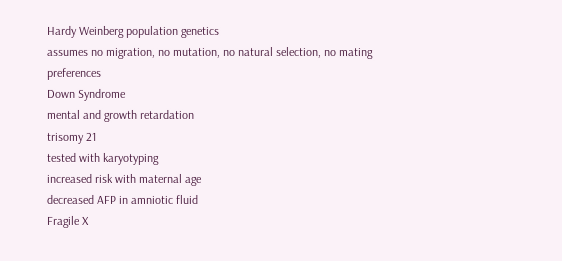Hardy Weinberg population genetics
assumes no migration, no mutation, no natural selection, no mating preferences
Down Syndrome
mental and growth retardation
trisomy 21
tested with karyotyping
increased risk with maternal age
decreased AFP in amniotic fluid
Fragile X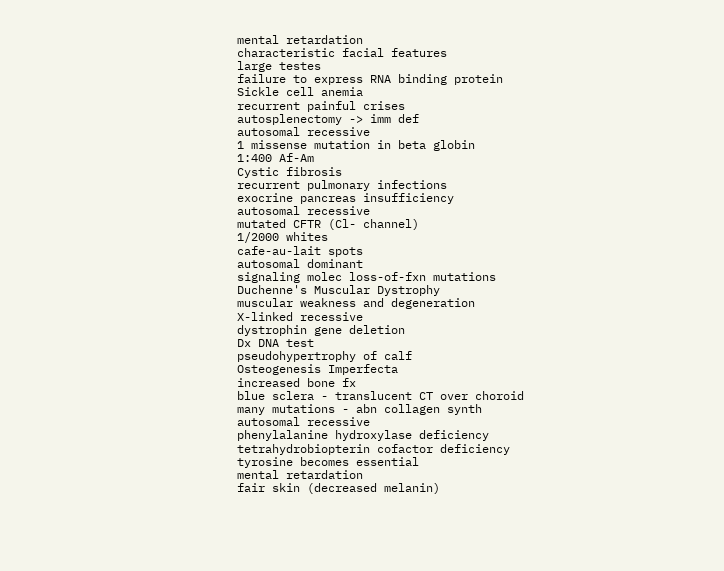mental retardation
characteristic facial features
large testes
failure to express RNA binding protein
Sickle cell anemia
recurrent painful crises
autosplenectomy -> imm def
autosomal recessive
1 missense mutation in beta globin
1:400 Af-Am
Cystic fibrosis
recurrent pulmonary infections
exocrine pancreas insufficiency
autosomal recessive
mutated CFTR (Cl- channel)
1/2000 whites
cafe-au-lait spots
autosomal dominant
signaling molec loss-of-fxn mutations
Duchenne's Muscular Dystrophy
muscular weakness and degeneration
X-linked recessive
dystrophin gene deletion
Dx DNA test
pseudohypertrophy of calf
Osteogenesis Imperfecta
increased bone fx
blue sclera - translucent CT over choroid
many mutations - abn collagen synth
autosomal recessive
phenylalanine hydroxylase deficiency
tetrahydrobiopterin cofactor deficiency
tyrosine becomes essential
mental retardation
fair skin (decreased melanin)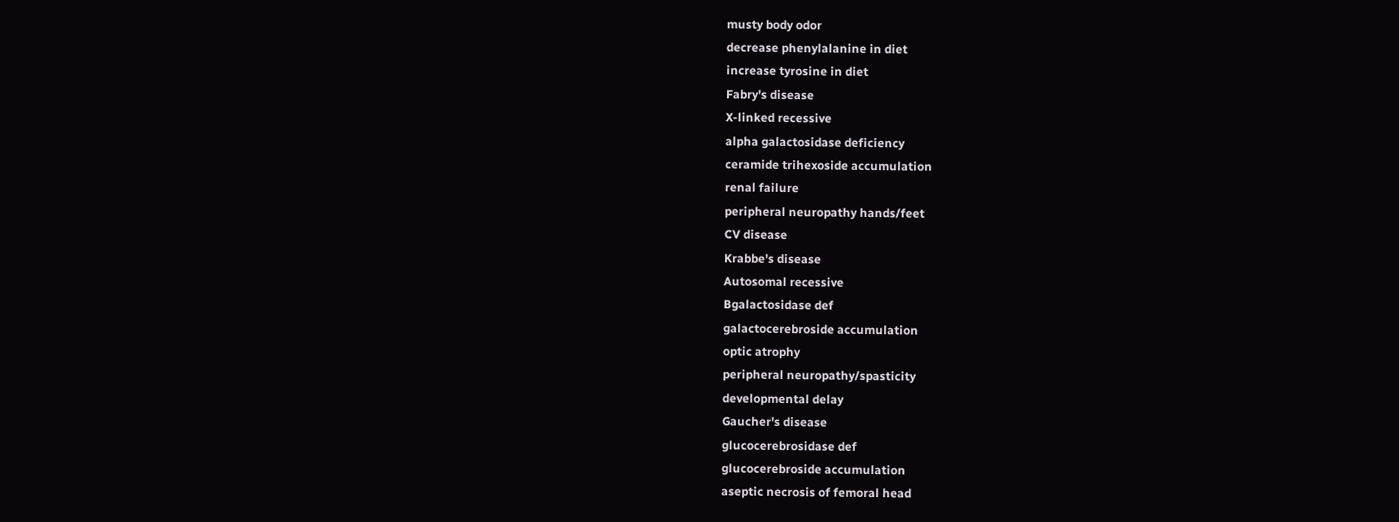musty body odor
decrease phenylalanine in diet
increase tyrosine in diet
Fabry's disease
X-linked recessive
alpha galactosidase deficiency
ceramide trihexoside accumulation
renal failure
peripheral neuropathy hands/feet
CV disease
Krabbe's disease
Autosomal recessive
Bgalactosidase def
galactocerebroside accumulation
optic atrophy
peripheral neuropathy/spasticity
developmental delay
Gaucher's disease
glucocerebrosidase def
glucocerebroside accumulation
aseptic necrosis of femoral head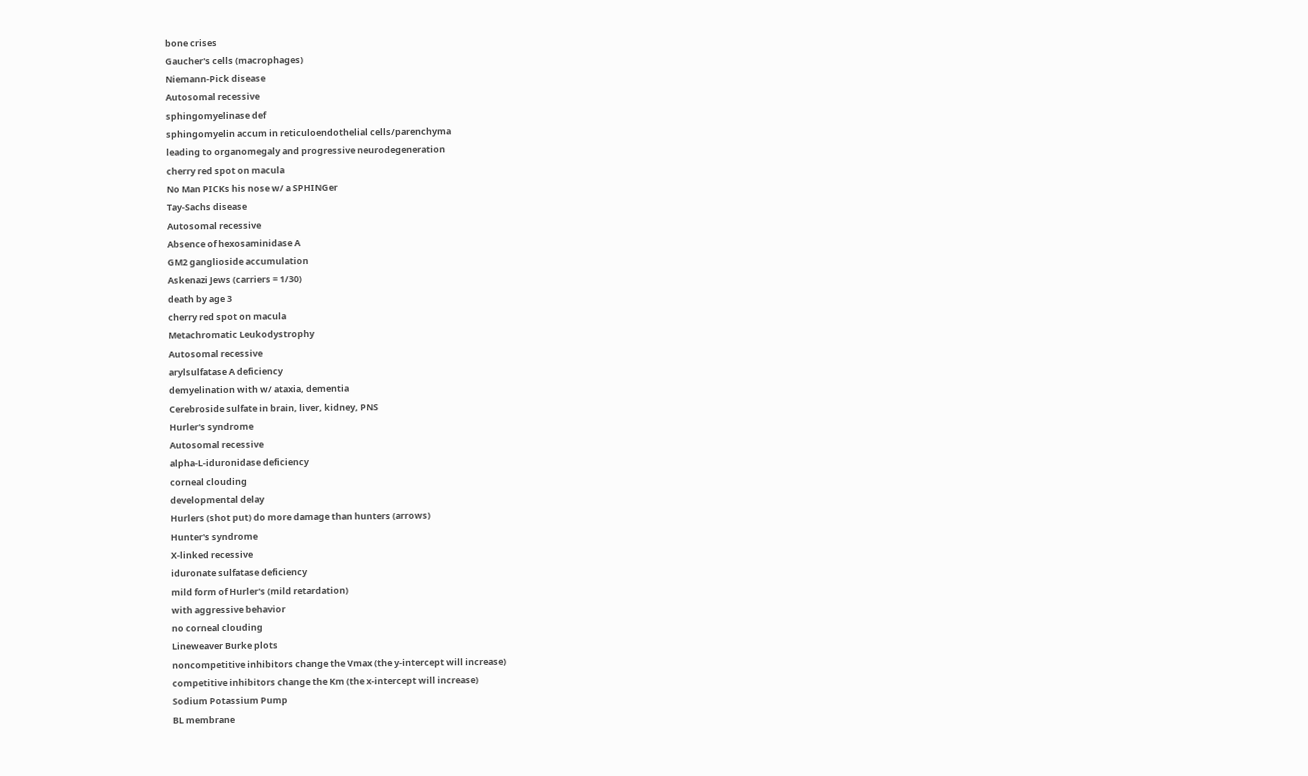bone crises
Gaucher's cells (macrophages)
Niemann-Pick disease
Autosomal recessive
sphingomyelinase def
sphingomyelin accum in reticuloendothelial cells/parenchyma
leading to organomegaly and progressive neurodegeneration
cherry red spot on macula
No Man PICKs his nose w/ a SPHINGer
Tay-Sachs disease
Autosomal recessive
Absence of hexosaminidase A
GM2 ganglioside accumulation
Askenazi Jews (carriers = 1/30)
death by age 3
cherry red spot on macula
Metachromatic Leukodystrophy
Autosomal recessive
arylsulfatase A deficiency
demyelination with w/ ataxia, dementia
Cerebroside sulfate in brain, liver, kidney, PNS
Hurler's syndrome
Autosomal recessive
alpha-L-iduronidase deficiency
corneal clouding
developmental delay
Hurlers (shot put) do more damage than hunters (arrows)
Hunter's syndrome
X-linked recessive
iduronate sulfatase deficiency
mild form of Hurler's (mild retardation)
with aggressive behavior
no corneal clouding
Lineweaver Burke plots
noncompetitive inhibitors change the Vmax (the y-intercept will increase)
competitive inhibitors change the Km (the x-intercept will increase)
Sodium Potassium Pump
BL membrane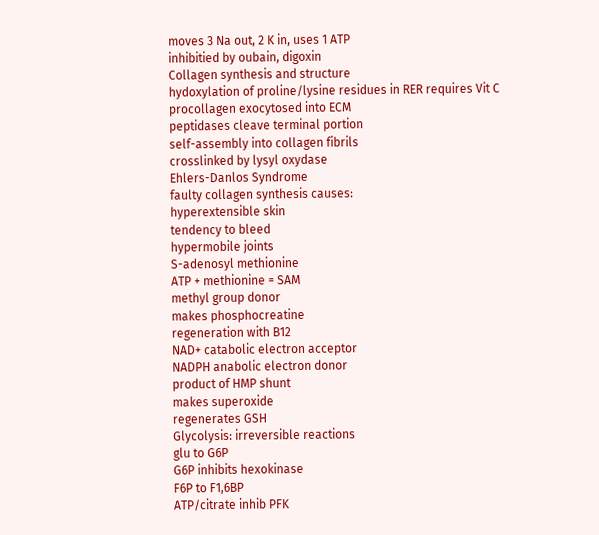moves 3 Na out, 2 K in, uses 1 ATP
inhibitied by oubain, digoxin
Collagen synthesis and structure
hydoxylation of proline/lysine residues in RER requires Vit C
procollagen exocytosed into ECM
peptidases cleave terminal portion
self-assembly into collagen fibrils
crosslinked by lysyl oxydase
Ehlers-Danlos Syndrome
faulty collagen synthesis causes:
hyperextensible skin
tendency to bleed
hypermobile joints
S-adenosyl methionine
ATP + methionine = SAM
methyl group donor
makes phosphocreatine
regeneration with B12
NAD+ catabolic electron acceptor
NADPH anabolic electron donor
product of HMP shunt
makes superoxide
regenerates GSH
Glycolysis: irreversible reactions
glu to G6P
G6P inhibits hexokinase
F6P to F1,6BP
ATP/citrate inhib PFK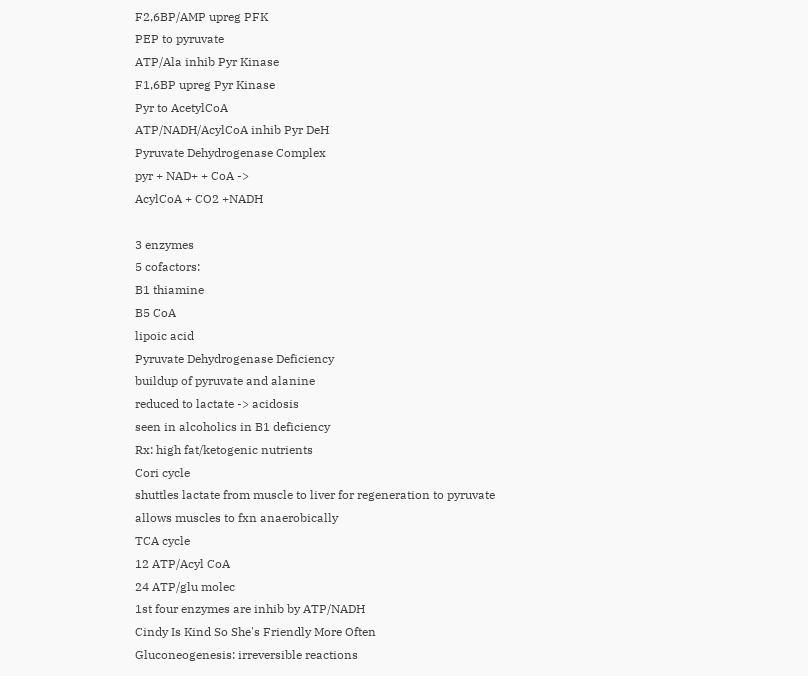F2,6BP/AMP upreg PFK
PEP to pyruvate
ATP/Ala inhib Pyr Kinase
F1,6BP upreg Pyr Kinase
Pyr to AcetylCoA
ATP/NADH/AcylCoA inhib Pyr DeH
Pyruvate Dehydrogenase Complex
pyr + NAD+ + CoA ->
AcylCoA + CO2 +NADH

3 enzymes
5 cofactors:
B1 thiamine
B5 CoA
lipoic acid
Pyruvate Dehydrogenase Deficiency
buildup of pyruvate and alanine
reduced to lactate -> acidosis
seen in alcoholics in B1 deficiency
Rx: high fat/ketogenic nutrients
Cori cycle
shuttles lactate from muscle to liver for regeneration to pyruvate
allows muscles to fxn anaerobically
TCA cycle
12 ATP/Acyl CoA
24 ATP/glu molec
1st four enzymes are inhib by ATP/NADH
Cindy Is Kind So She's Friendly More Often
Gluconeogenesis: irreversible reactions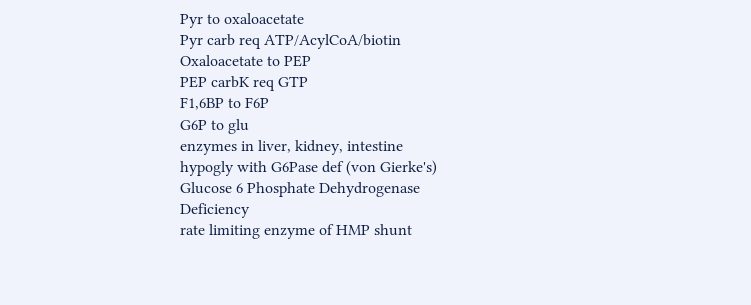Pyr to oxaloacetate
Pyr carb req ATP/AcylCoA/biotin
Oxaloacetate to PEP
PEP carbK req GTP
F1,6BP to F6P
G6P to glu
enzymes in liver, kidney, intestine
hypogly with G6Pase def (von Gierke's)
Glucose 6 Phosphate Dehydrogenase Deficiency
rate limiting enzyme of HMP shunt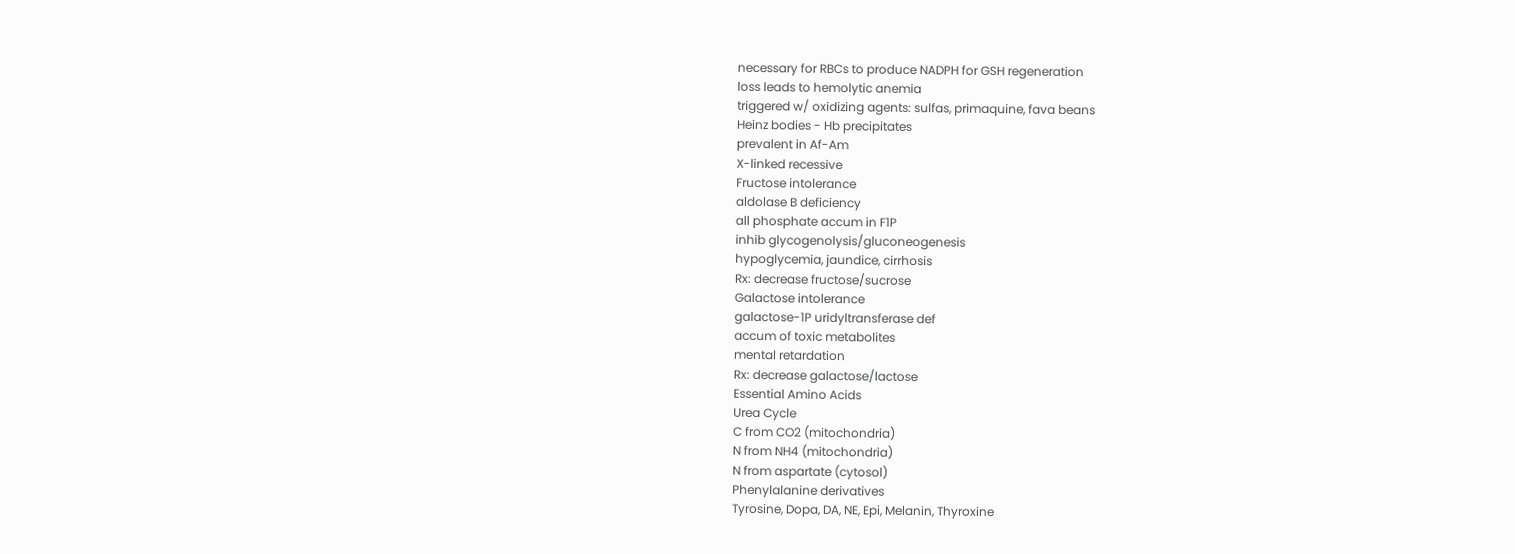necessary for RBCs to produce NADPH for GSH regeneration
loss leads to hemolytic anemia
triggered w/ oxidizing agents: sulfas, primaquine, fava beans
Heinz bodies - Hb precipitates
prevalent in Af-Am
X-linked recessive
Fructose intolerance
aldolase B deficiency
all phosphate accum in F1P
inhib glycogenolysis/gluconeogenesis
hypoglycemia, jaundice, cirrhosis
Rx: decrease fructose/sucrose
Galactose intolerance
galactose-1P uridyltransferase def
accum of toxic metabolites
mental retardation
Rx: decrease galactose/lactose
Essential Amino Acids
Urea Cycle
C from CO2 (mitochondria)
N from NH4 (mitochondria)
N from aspartate (cytosol)
Phenylalanine derivatives
Tyrosine, Dopa, DA, NE, Epi, Melanin, Thyroxine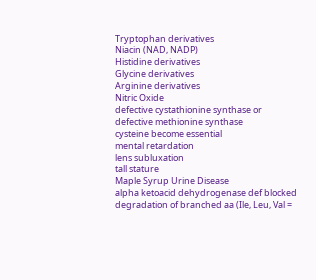Tryptophan derivatives
Niacin (NAD, NADP)
Histidine derivatives
Glycine derivatives
Arginine derivatives
Nitric Oxide
defective cystathionine synthase or
defective methionine synthase
cysteine become essential
mental retardation
lens subluxation
tall stature
Maple Syrup Urine Disease
alpha ketoacid dehydrogenase def blocked degradation of branched aa (Ile, Leu, Val =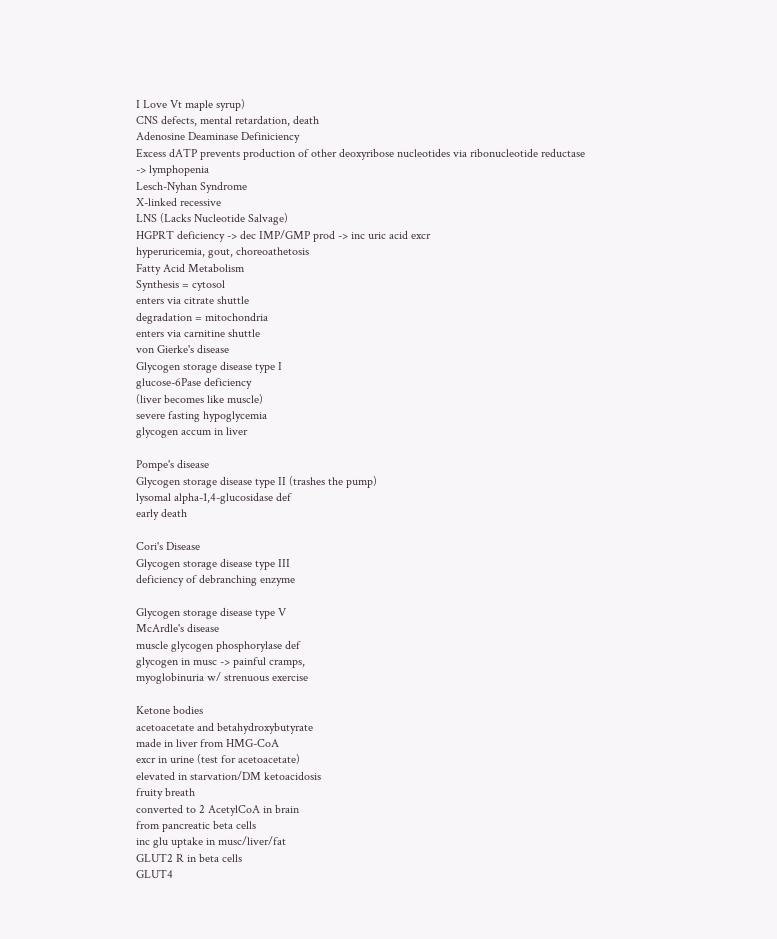I Love Vt maple syrup)
CNS defects, mental retardation, death
Adenosine Deaminase Definiciency
Excess dATP prevents production of other deoxyribose nucleotides via ribonucleotide reductase
-> lymphopenia
Lesch-Nyhan Syndrome
X-linked recessive
LNS (Lacks Nucleotide Salvage)
HGPRT deficiency -> dec IMP/GMP prod -> inc uric acid excr
hyperuricemia, gout, choreoathetosis
Fatty Acid Metabolism
Synthesis = cytosol
enters via citrate shuttle
degradation = mitochondria
enters via carnitine shuttle
von Gierke's disease
Glycogen storage disease type I
glucose-6Pase deficiency
(liver becomes like muscle)
severe fasting hypoglycemia
glycogen accum in liver

Pompe's disease
Glycogen storage disease type II (trashes the pump)
lysomal alpha-1,4-glucosidase def
early death

Cori's Disease
Glycogen storage disease type III
deficiency of debranching enzyme

Glycogen storage disease type V
McArdle's disease
muscle glycogen phosphorylase def
glycogen in musc -> painful cramps,
myoglobinuria w/ strenuous exercise

Ketone bodies
acetoacetate and betahydroxybutyrate
made in liver from HMG-CoA
excr in urine (test for acetoacetate)
elevated in starvation/DM ketoacidosis
fruity breath
converted to 2 AcetylCoA in brain
from pancreatic beta cells
inc glu uptake in musc/liver/fat
GLUT2 R in beta cells
GLUT4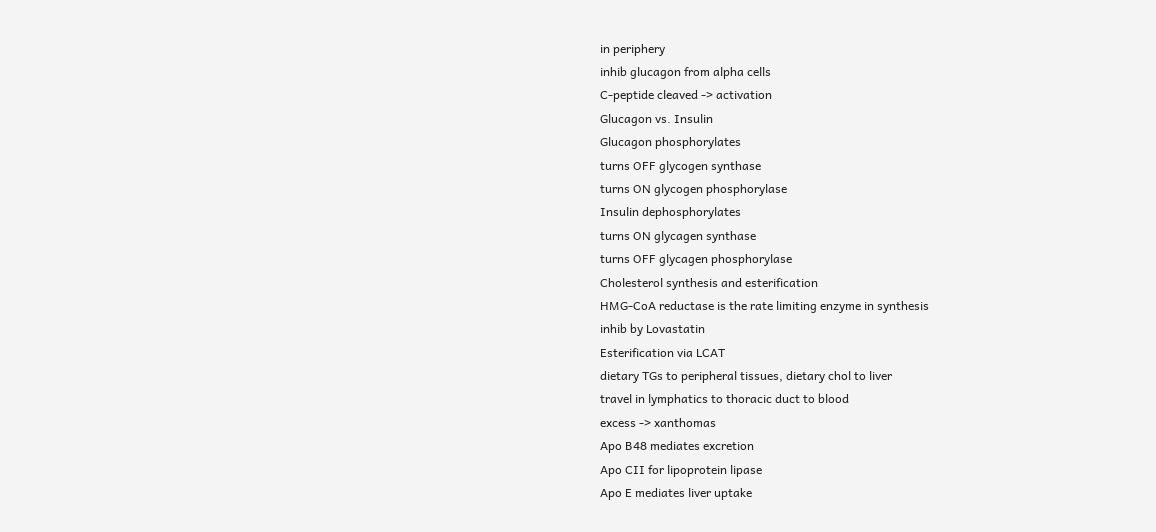in periphery
inhib glucagon from alpha cells
C-peptide cleaved -> activation
Glucagon vs. Insulin
Glucagon phosphorylates
turns OFF glycogen synthase
turns ON glycogen phosphorylase
Insulin dephosphorylates
turns ON glycagen synthase
turns OFF glycagen phosphorylase
Cholesterol synthesis and esterification
HMG-CoA reductase is the rate limiting enzyme in synthesis
inhib by Lovastatin
Esterification via LCAT
dietary TGs to peripheral tissues, dietary chol to liver
travel in lymphatics to thoracic duct to blood
excess -> xanthomas
Apo B48 mediates excretion
Apo CII for lipoprotein lipase
Apo E mediates liver uptake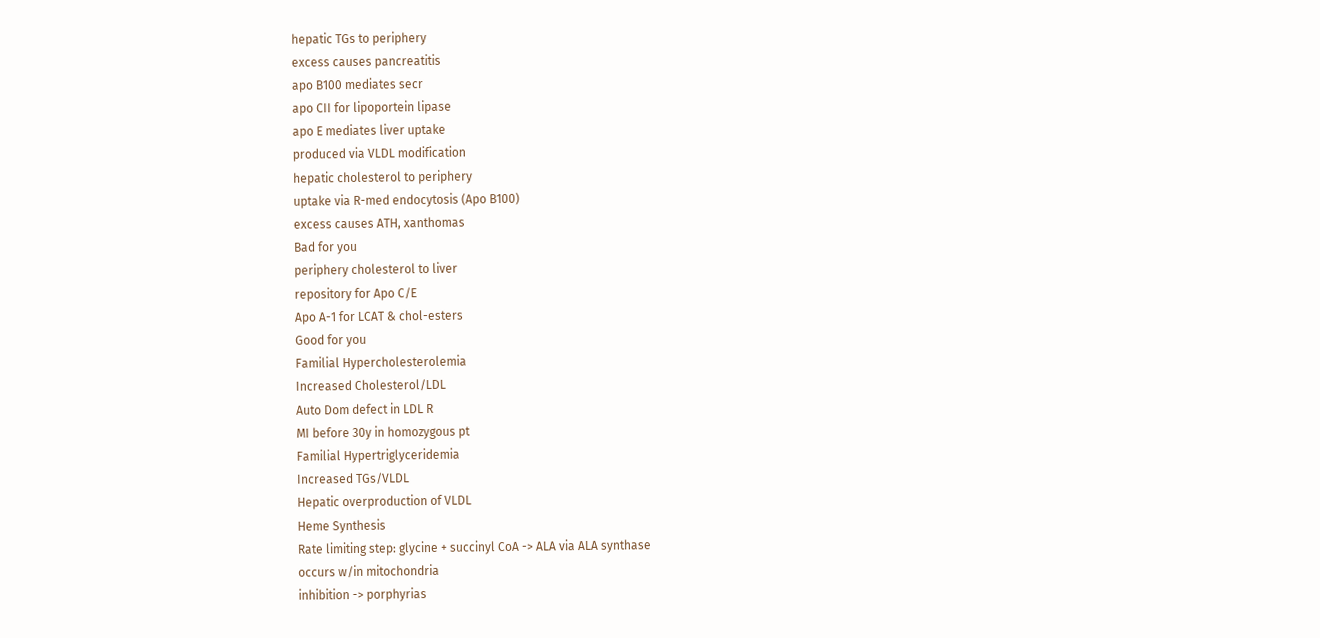hepatic TGs to periphery
excess causes pancreatitis
apo B100 mediates secr
apo CII for lipoportein lipase
apo E mediates liver uptake
produced via VLDL modification
hepatic cholesterol to periphery
uptake via R-med endocytosis (Apo B100)
excess causes ATH, xanthomas
Bad for you
periphery cholesterol to liver
repository for Apo C/E
Apo A-1 for LCAT & chol-esters
Good for you
Familial Hypercholesterolemia
Increased Cholesterol/LDL
Auto Dom defect in LDL R
MI before 30y in homozygous pt
Familial Hypertriglyceridemia
Increased TGs/VLDL
Hepatic overproduction of VLDL
Heme Synthesis
Rate limiting step: glycine + succinyl CoA -> ALA via ALA synthase
occurs w/in mitochondria
inhibition -> porphyrias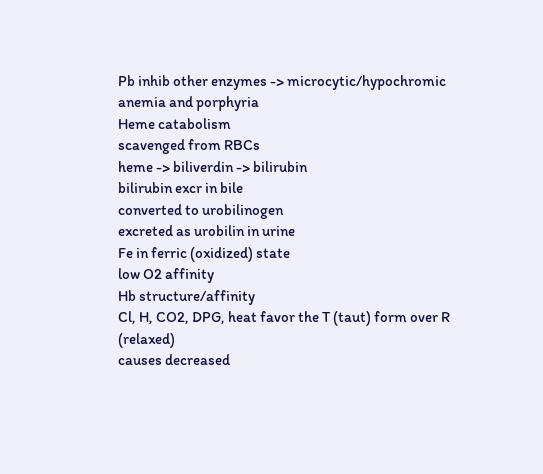Pb inhib other enzymes -> microcytic/hypochromic anemia and porphyria
Heme catabolism
scavenged from RBCs
heme -> biliverdin -> bilirubin
bilirubin excr in bile
converted to urobilinogen
excreted as urobilin in urine
Fe in ferric (oxidized) state
low O2 affinity
Hb structure/affinity
Cl, H, CO2, DPG, heat favor the T (taut) form over R (relaxed)
causes decreased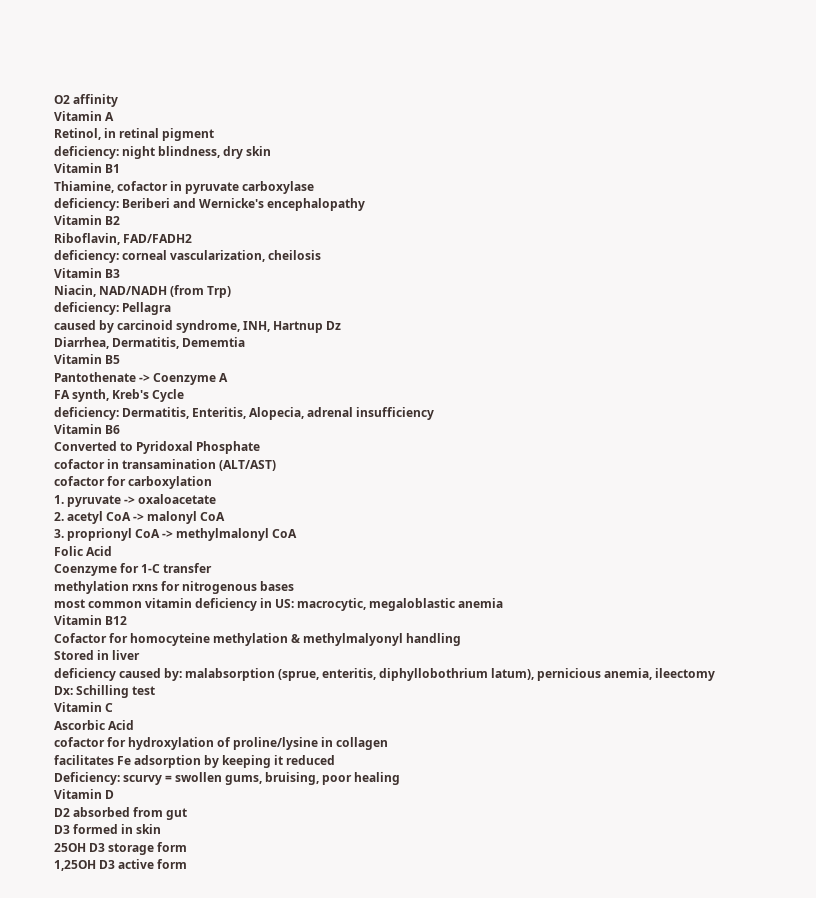O2 affinity
Vitamin A
Retinol, in retinal pigment
deficiency: night blindness, dry skin
Vitamin B1
Thiamine, cofactor in pyruvate carboxylase
deficiency: Beriberi and Wernicke's encephalopathy
Vitamin B2
Riboflavin, FAD/FADH2
deficiency: corneal vascularization, cheilosis
Vitamin B3
Niacin, NAD/NADH (from Trp)
deficiency: Pellagra
caused by carcinoid syndrome, INH, Hartnup Dz
Diarrhea, Dermatitis, Dememtia
Vitamin B5
Pantothenate -> Coenzyme A
FA synth, Kreb's Cycle
deficiency: Dermatitis, Enteritis, Alopecia, adrenal insufficiency
Vitamin B6
Converted to Pyridoxal Phosphate
cofactor in transamination (ALT/AST)
cofactor for carboxylation
1. pyruvate -> oxaloacetate
2. acetyl CoA -> malonyl CoA
3. proprionyl CoA -> methylmalonyl CoA
Folic Acid
Coenzyme for 1-C transfer
methylation rxns for nitrogenous bases
most common vitamin deficiency in US: macrocytic, megaloblastic anemia
Vitamin B12
Cofactor for homocyteine methylation & methylmalyonyl handling
Stored in liver
deficiency caused by: malabsorption (sprue, enteritis, diphyllobothrium latum), pernicious anemia, ileectomy
Dx: Schilling test
Vitamin C
Ascorbic Acid
cofactor for hydroxylation of proline/lysine in collagen
facilitates Fe adsorption by keeping it reduced
Deficiency: scurvy = swollen gums, bruising, poor healing
Vitamin D
D2 absorbed from gut
D3 formed in skin
25OH D3 storage form
1,25OH D3 active form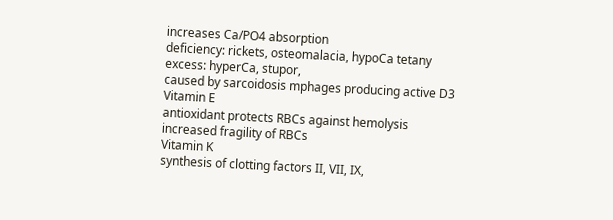increases Ca/PO4 absorption
deficiency: rickets, osteomalacia, hypoCa tetany
excess: hyperCa, stupor,
caused by sarcoidosis mphages producing active D3
Vitamin E
antioxidant protects RBCs against hemolysis
increased fragility of RBCs
Vitamin K
synthesis of clotting factors II, VII, IX,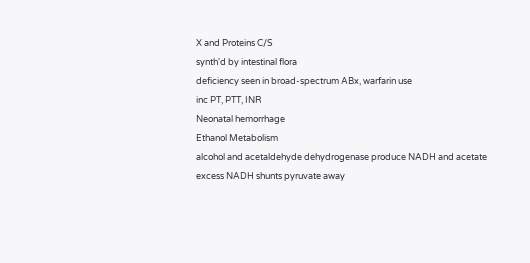X and Proteins C/S
synth'd by intestinal flora
deficiency seen in broad-spectrum ABx, warfarin use
inc PT, PTT, INR
Neonatal hemorrhage
Ethanol Metabolism
alcohol and acetaldehyde dehydrogenase produce NADH and acetate
excess NADH shunts pyruvate away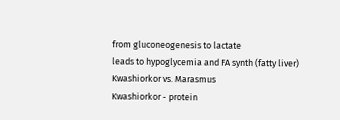from gluconeogenesis to lactate
leads to hypoglycemia and FA synth (fatty liver)
Kwashiorkor vs. Marasmus
Kwashiorkor - protein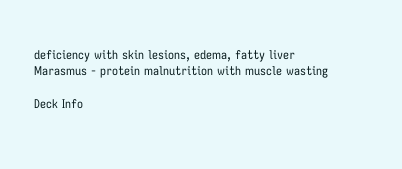deficiency with skin lesions, edema, fatty liver
Marasmus - protein malnutrition with muscle wasting

Deck Info